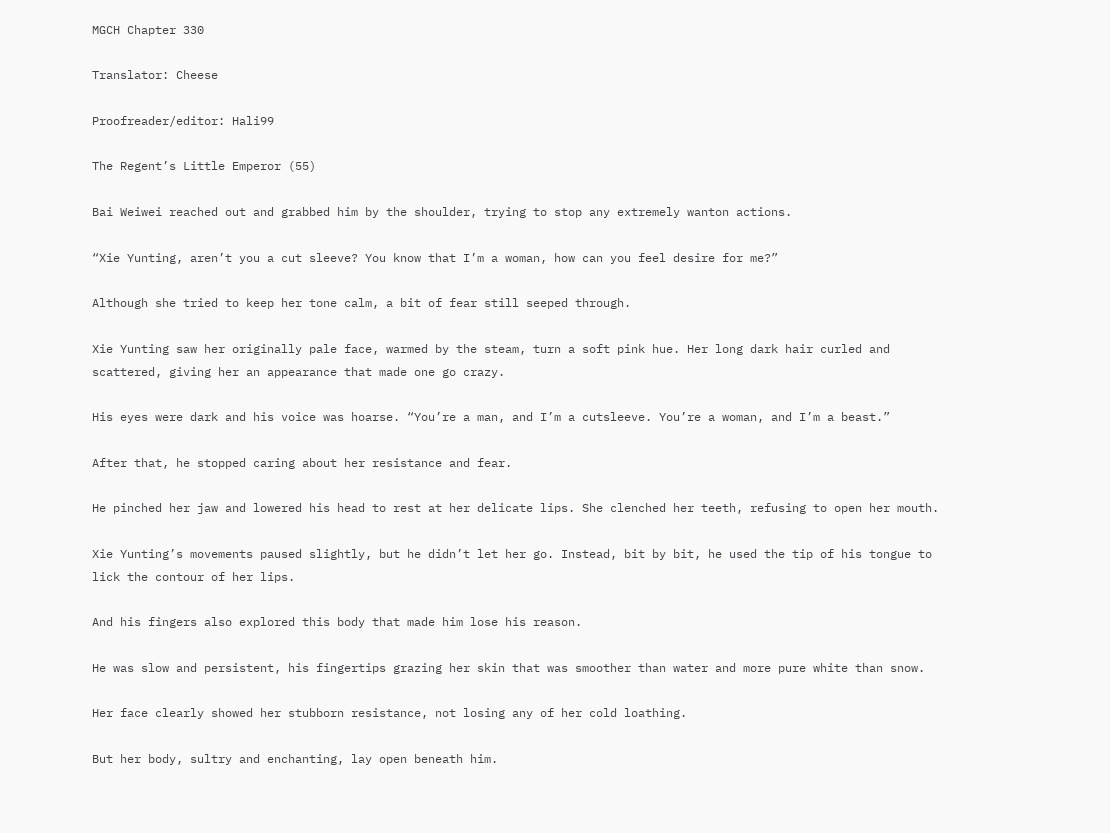MGCH Chapter 330

Translator: Cheese

Proofreader/editor: Hali99

The Regent’s Little Emperor (55)

Bai Weiwei reached out and grabbed him by the shoulder, trying to stop any extremely wanton actions.

“Xie Yunting, aren’t you a cut sleeve? You know that I’m a woman, how can you feel desire for me?”

Although she tried to keep her tone calm, a bit of fear still seeped through.

Xie Yunting saw her originally pale face, warmed by the steam, turn a soft pink hue. Her long dark hair curled and scattered, giving her an appearance that made one go crazy.

His eyes were dark and his voice was hoarse. “You’re a man, and I’m a cutsleeve. You’re a woman, and I’m a beast.”

After that, he stopped caring about her resistance and fear.

He pinched her jaw and lowered his head to rest at her delicate lips. She clenched her teeth, refusing to open her mouth.

Xie Yunting’s movements paused slightly, but he didn’t let her go. Instead, bit by bit, he used the tip of his tongue to lick the contour of her lips.

And his fingers also explored this body that made him lose his reason.

He was slow and persistent, his fingertips grazing her skin that was smoother than water and more pure white than snow.

Her face clearly showed her stubborn resistance, not losing any of her cold loathing.

But her body, sultry and enchanting, lay open beneath him.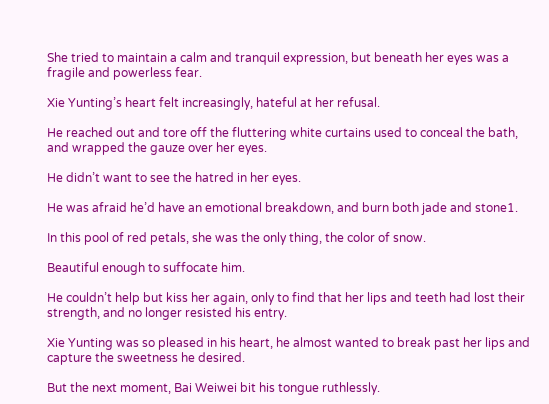She tried to maintain a calm and tranquil expression, but beneath her eyes was a fragile and powerless fear.

Xie Yunting’s heart felt increasingly, hateful at her refusal.

He reached out and tore off the fluttering white curtains used to conceal the bath, and wrapped the gauze over her eyes.

He didn’t want to see the hatred in her eyes.

He was afraid he’d have an emotional breakdown, and burn both jade and stone1.

In this pool of red petals, she was the only thing, the color of snow.

Beautiful enough to suffocate him.

He couldn’t help but kiss her again, only to find that her lips and teeth had lost their strength, and no longer resisted his entry.

Xie Yunting was so pleased in his heart, he almost wanted to break past her lips and capture the sweetness he desired.

But the next moment, Bai Weiwei bit his tongue ruthlessly.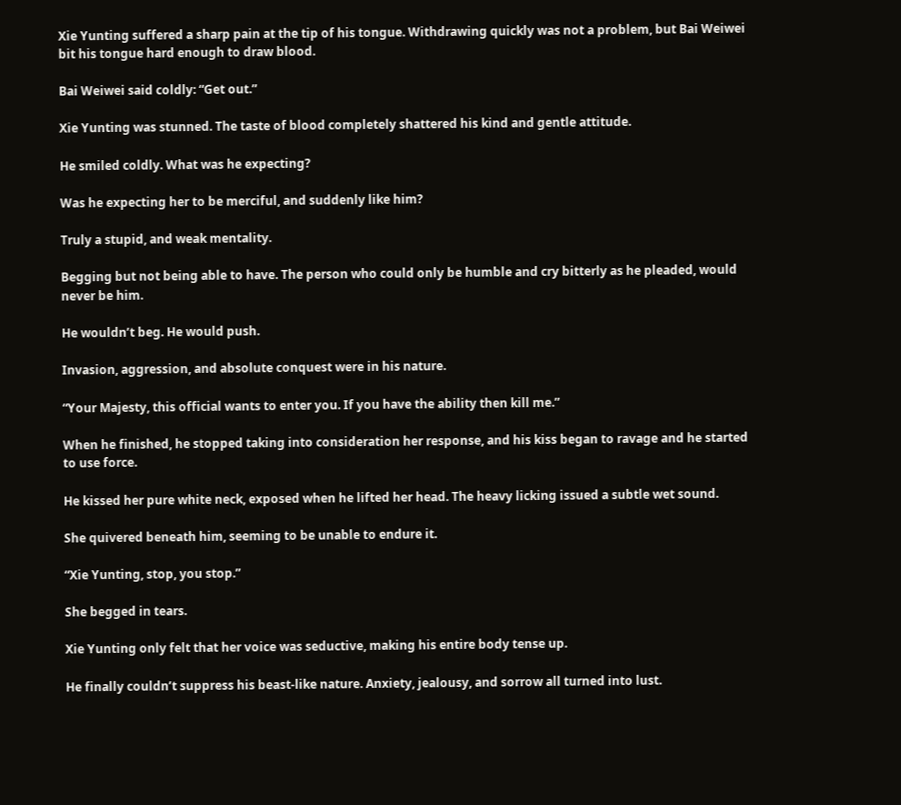Xie Yunting suffered a sharp pain at the tip of his tongue. Withdrawing quickly was not a problem, but Bai Weiwei bit his tongue hard enough to draw blood.

Bai Weiwei said coldly: “Get out.”

Xie Yunting was stunned. The taste of blood completely shattered his kind and gentle attitude.

He smiled coldly. What was he expecting?

Was he expecting her to be merciful, and suddenly like him?

Truly a stupid, and weak mentality.

Begging but not being able to have. The person who could only be humble and cry bitterly as he pleaded, would never be him.

He wouldn’t beg. He would push.

Invasion, aggression, and absolute conquest were in his nature.

“Your Majesty, this official wants to enter you. If you have the ability then kill me.”

When he finished, he stopped taking into consideration her response, and his kiss began to ravage and he started to use force.

He kissed her pure white neck, exposed when he lifted her head. The heavy licking issued a subtle wet sound.

She quivered beneath him, seeming to be unable to endure it.

“Xie Yunting, stop, you stop.”

She begged in tears.

Xie Yunting only felt that her voice was seductive, making his entire body tense up.

He finally couldn’t suppress his beast-like nature. Anxiety, jealousy, and sorrow all turned into lust.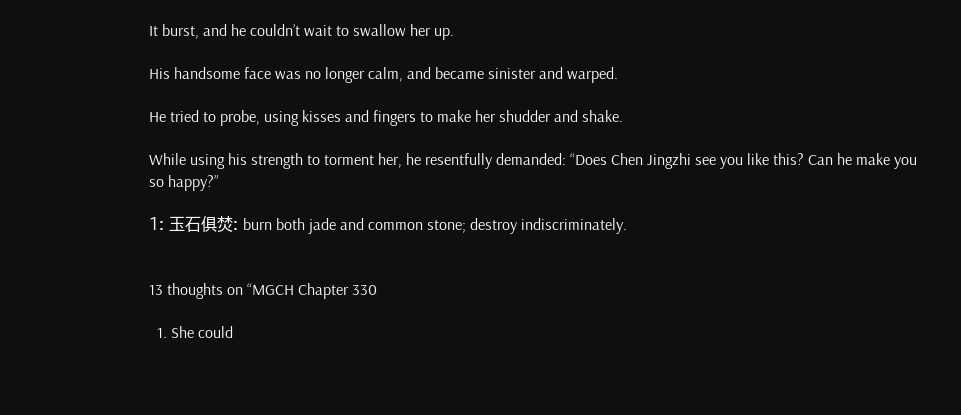It burst, and he couldn’t wait to swallow her up.

His handsome face was no longer calm, and became sinister and warped.

He tried to probe, using kisses and fingers to make her shudder and shake.

While using his strength to torment her, he resentfully demanded: “Does Chen Jingzhi see you like this? Can he make you so happy?”

1: 玉石俱焚: burn both jade and common stone; destroy indiscriminately.


13 thoughts on “MGCH Chapter 330

  1. She could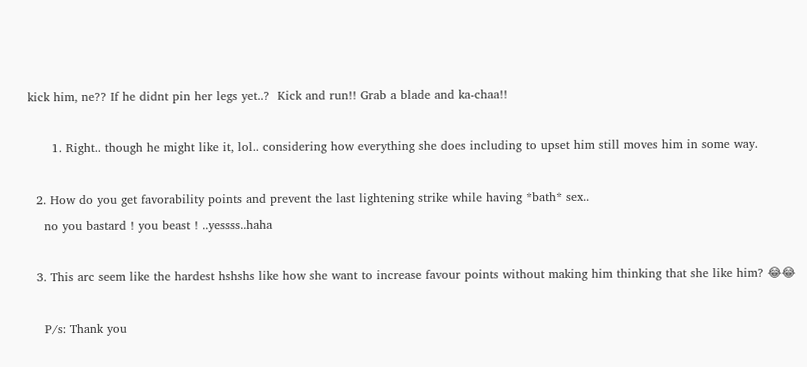kick him, ne?? If he didnt pin her legs yet..?  Kick and run!! Grab a blade and ka-chaa!!

      1. Right.. though he might like it, lol.. considering how everything she does including to upset him still moves him in some way.

  2. How do you get favorability points and prevent the last lightening strike while having *bath* sex..
    no you bastard ! you beast ! ..yessss..haha

  3. This arc seem like the hardest hshshs like how she want to increase favour points without making him thinking that she like him? 😂😂

    P/s: Thank you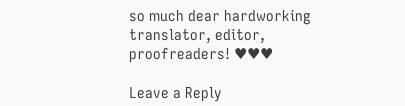so much dear hardworking translator, editor, proofreaders! ♥♥♥

Leave a Reply